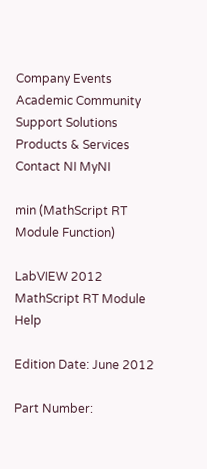Company Events Academic Community Support Solutions Products & Services Contact NI MyNI

min (MathScript RT Module Function)

LabVIEW 2012 MathScript RT Module Help

Edition Date: June 2012

Part Number: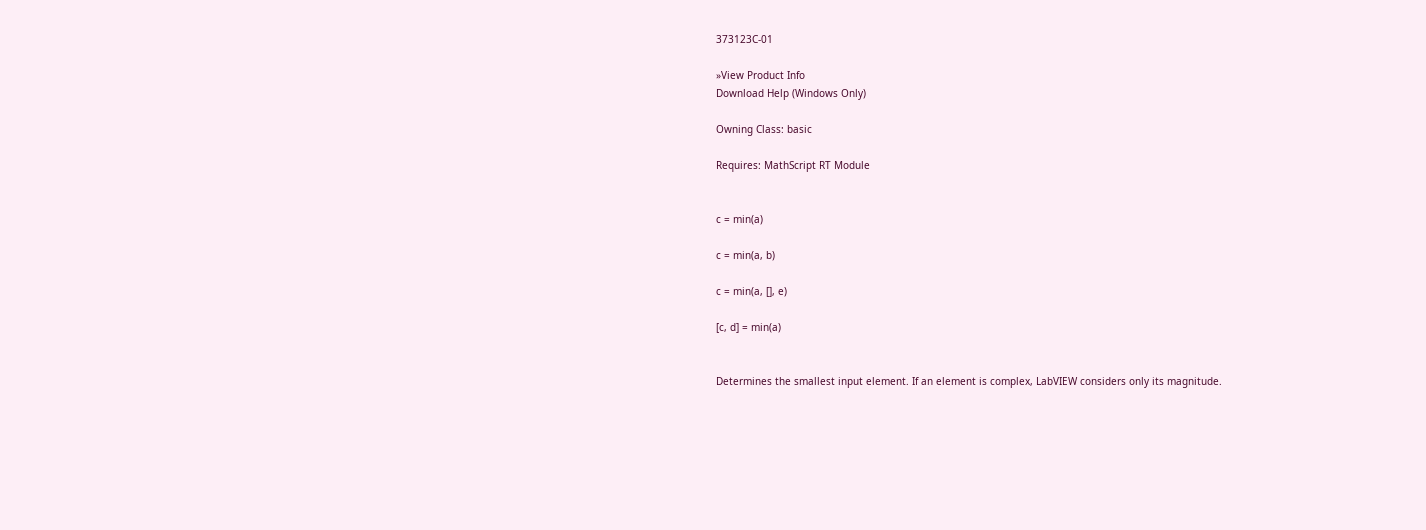373123C-01

»View Product Info
Download Help (Windows Only)

Owning Class: basic

Requires: MathScript RT Module


c = min(a)

c = min(a, b)

c = min(a, [], e)

[c, d] = min(a)


Determines the smallest input element. If an element is complex, LabVIEW considers only its magnitude.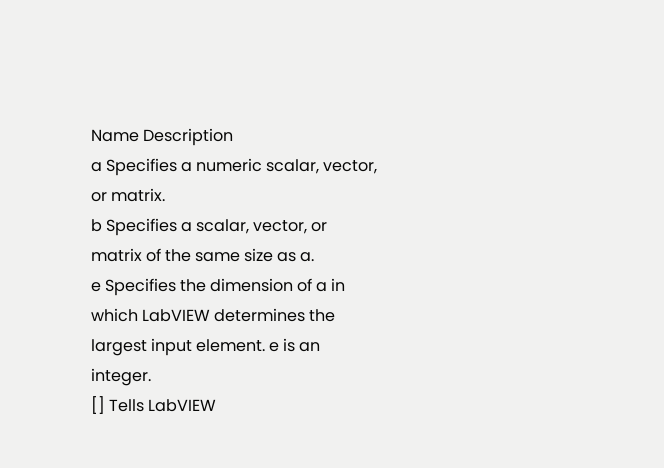Name Description
a Specifies a numeric scalar, vector, or matrix.
b Specifies a scalar, vector, or matrix of the same size as a.
e Specifies the dimension of a in which LabVIEW determines the largest input element. e is an integer.
[] Tells LabVIEW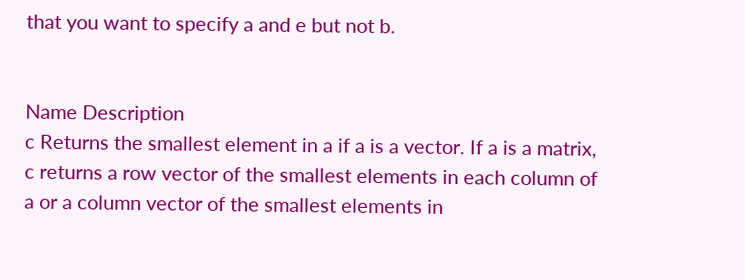that you want to specify a and e but not b.


Name Description
c Returns the smallest element in a if a is a vector. If a is a matrix, c returns a row vector of the smallest elements in each column of a or a column vector of the smallest elements in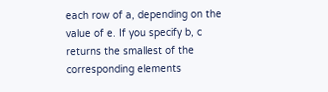each row of a, depending on the value of e. If you specify b, c returns the smallest of the corresponding elements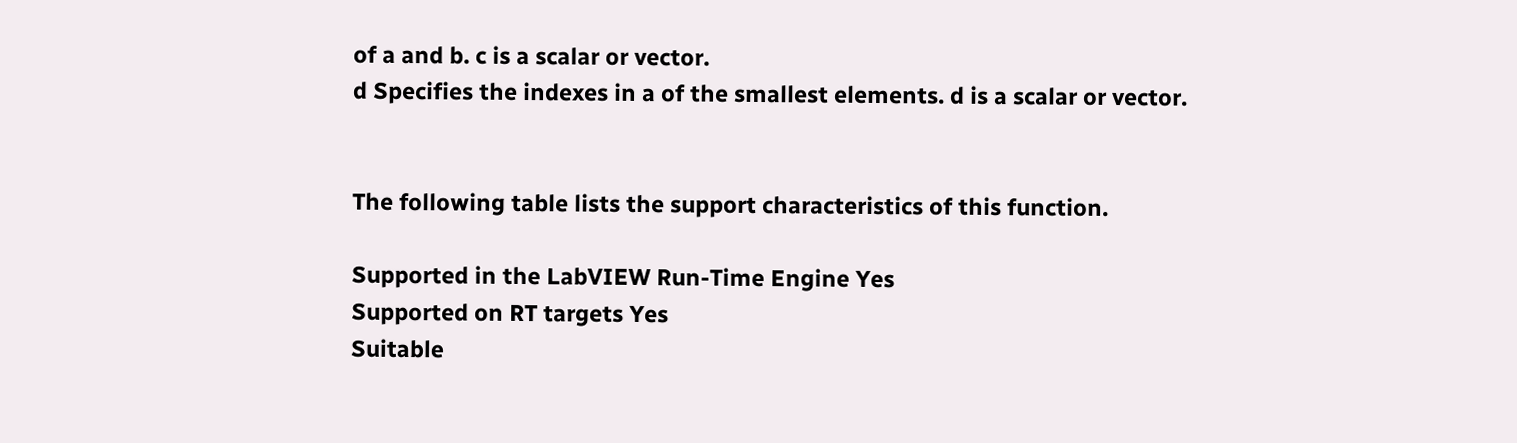of a and b. c is a scalar or vector.
d Specifies the indexes in a of the smallest elements. d is a scalar or vector.


The following table lists the support characteristics of this function.

Supported in the LabVIEW Run-Time Engine Yes
Supported on RT targets Yes
Suitable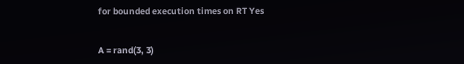for bounded execution times on RT Yes


A = rand(3, 3)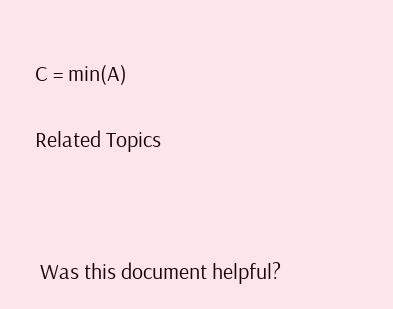C = min(A)

Related Topics



 Was this document helpful?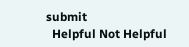submit
  Helpful Not Helpful